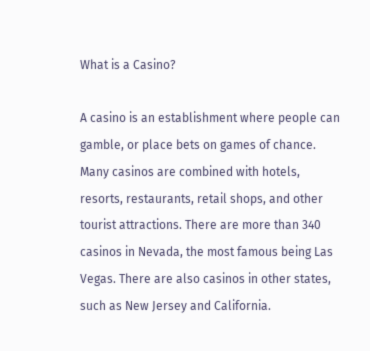What is a Casino?

A casino is an establishment where people can gamble, or place bets on games of chance. Many casinos are combined with hotels, resorts, restaurants, retail shops, and other tourist attractions. There are more than 340 casinos in Nevada, the most famous being Las Vegas. There are also casinos in other states, such as New Jersey and California.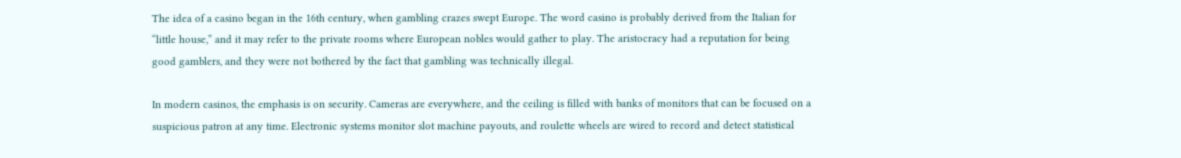The idea of a casino began in the 16th century, when gambling crazes swept Europe. The word casino is probably derived from the Italian for “little house,” and it may refer to the private rooms where European nobles would gather to play. The aristocracy had a reputation for being good gamblers, and they were not bothered by the fact that gambling was technically illegal.

In modern casinos, the emphasis is on security. Cameras are everywhere, and the ceiling is filled with banks of monitors that can be focused on a suspicious patron at any time. Electronic systems monitor slot machine payouts, and roulette wheels are wired to record and detect statistical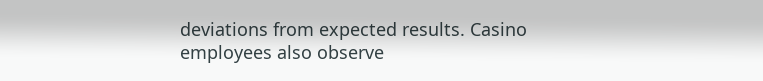deviations from expected results. Casino employees also observe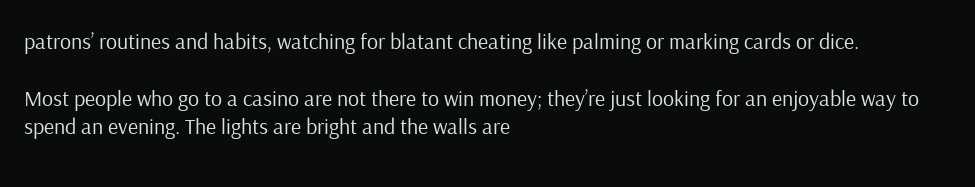patrons’ routines and habits, watching for blatant cheating like palming or marking cards or dice.

Most people who go to a casino are not there to win money; they’re just looking for an enjoyable way to spend an evening. The lights are bright and the walls are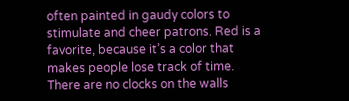often painted in gaudy colors to stimulate and cheer patrons. Red is a favorite, because it’s a color that makes people lose track of time. There are no clocks on the walls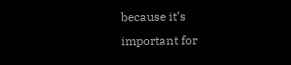because it’s important for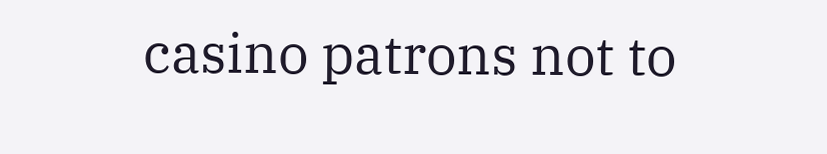casino patrons not to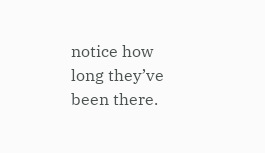notice how long they’ve been there.